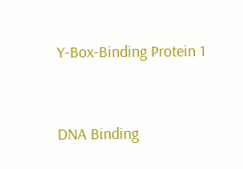Y-Box-Binding Protein 1


DNA Binding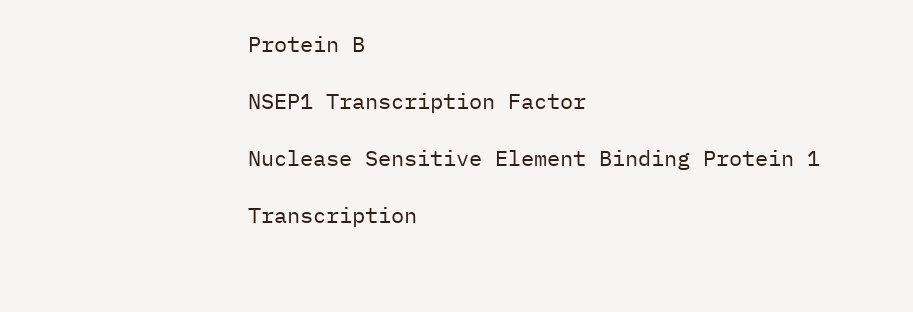Protein B

NSEP1 Transcription Factor

Nuclease Sensitive Element Binding Protein 1

Transcription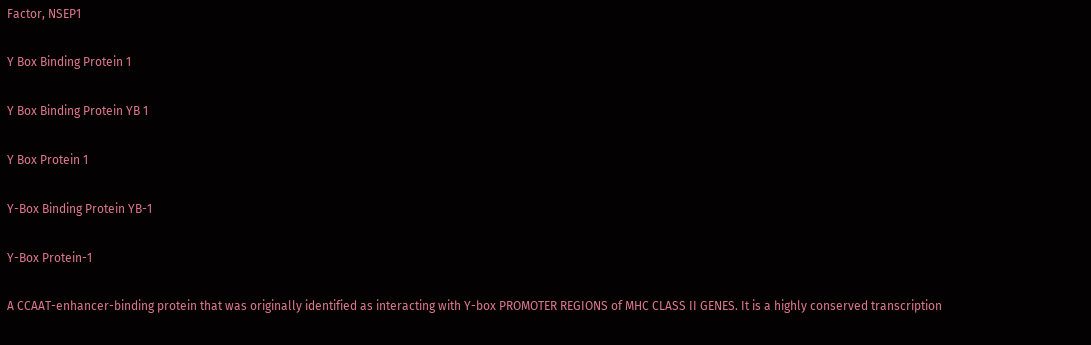Factor, NSEP1

Y Box Binding Protein 1

Y Box Binding Protein YB 1

Y Box Protein 1

Y-Box Binding Protein YB-1

Y-Box Protein-1

A CCAAT-enhancer-binding protein that was originally identified as interacting with Y-box PROMOTER REGIONS of MHC CLASS II GENES. It is a highly conserved transcription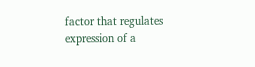factor that regulates expression of a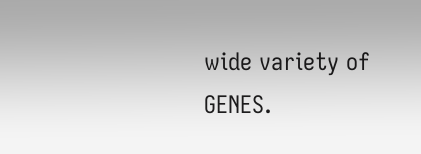wide variety of GENES.